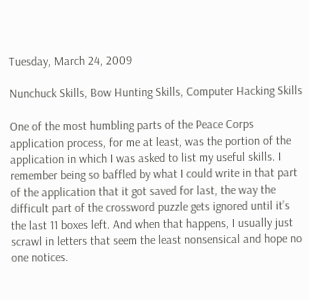Tuesday, March 24, 2009

Nunchuck Skills, Bow Hunting Skills, Computer Hacking Skills

One of the most humbling parts of the Peace Corps application process, for me at least, was the portion of the application in which I was asked to list my useful skills. I remember being so baffled by what I could write in that part of the application that it got saved for last, the way the difficult part of the crossword puzzle gets ignored until it’s the last 11 boxes left. And when that happens, I usually just scrawl in letters that seem the least nonsensical and hope no one notices.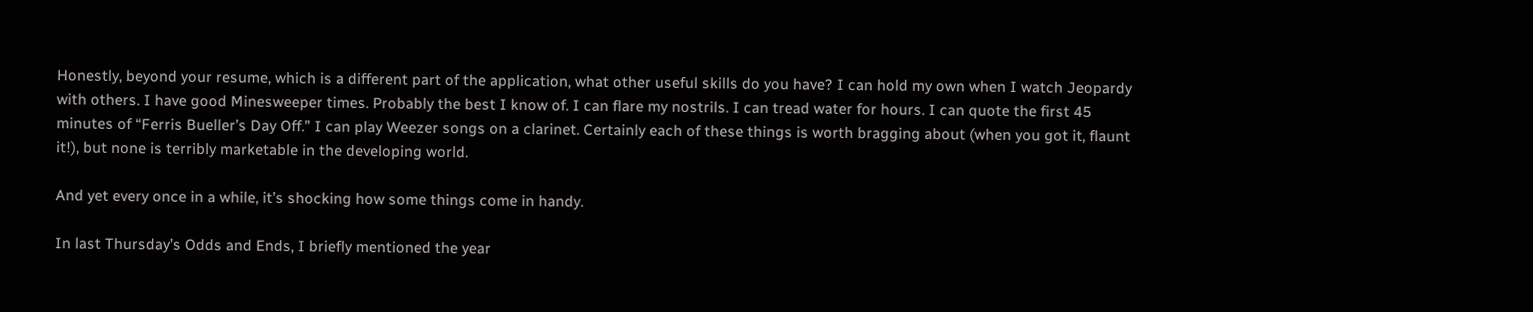Honestly, beyond your resume, which is a different part of the application, what other useful skills do you have? I can hold my own when I watch Jeopardy with others. I have good Minesweeper times. Probably the best I know of. I can flare my nostrils. I can tread water for hours. I can quote the first 45 minutes of “Ferris Bueller’s Day Off.” I can play Weezer songs on a clarinet. Certainly each of these things is worth bragging about (when you got it, flaunt it!), but none is terribly marketable in the developing world.

And yet every once in a while, it’s shocking how some things come in handy.

In last Thursday’s Odds and Ends, I briefly mentioned the year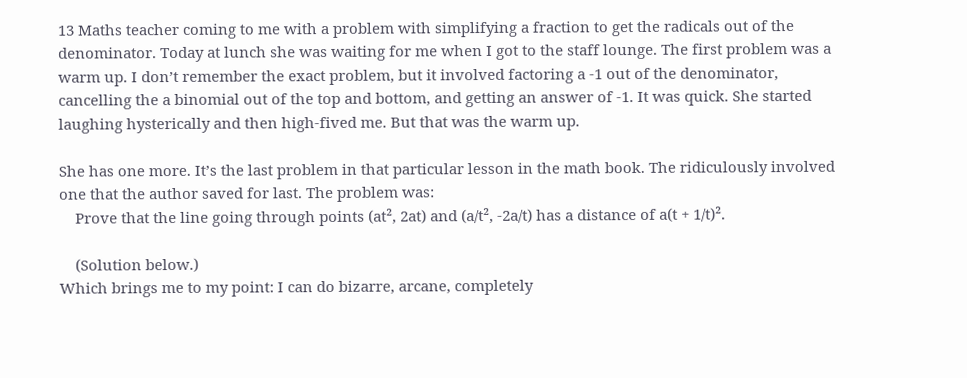13 Maths teacher coming to me with a problem with simplifying a fraction to get the radicals out of the denominator. Today at lunch she was waiting for me when I got to the staff lounge. The first problem was a warm up. I don’t remember the exact problem, but it involved factoring a -1 out of the denominator, cancelling the a binomial out of the top and bottom, and getting an answer of -1. It was quick. She started laughing hysterically and then high-fived me. But that was the warm up.

She has one more. It’s the last problem in that particular lesson in the math book. The ridiculously involved one that the author saved for last. The problem was:
    Prove that the line going through points (at², 2at) and (a/t², -2a/t) has a distance of a(t + 1/t)².

    (Solution below.)
Which brings me to my point: I can do bizarre, arcane, completely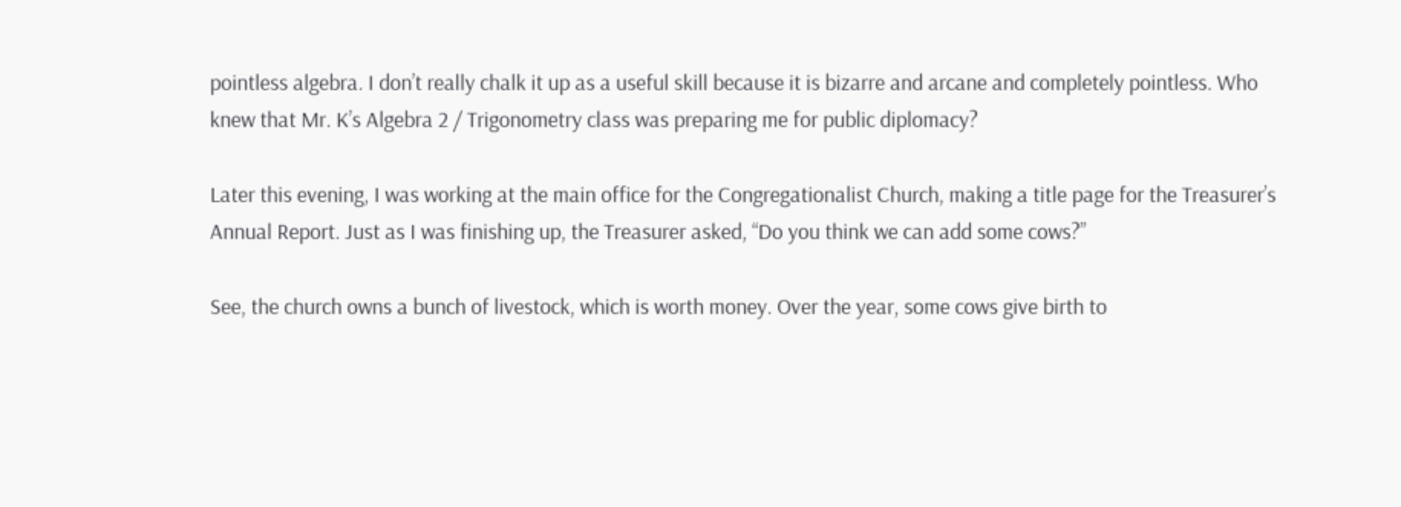pointless algebra. I don’t really chalk it up as a useful skill because it is bizarre and arcane and completely pointless. Who knew that Mr. K’s Algebra 2 / Trigonometry class was preparing me for public diplomacy?

Later this evening, I was working at the main office for the Congregationalist Church, making a title page for the Treasurer’s Annual Report. Just as I was finishing up, the Treasurer asked, “Do you think we can add some cows?”

See, the church owns a bunch of livestock, which is worth money. Over the year, some cows give birth to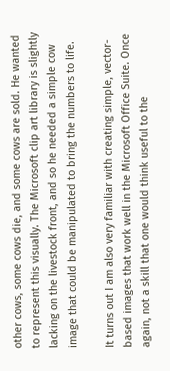other cows, some cows die, and some cows are sold. He wanted to represent this visually. The Microsoft clip art library is slightly lacking on the livestock front, and so he needed a simple cow image that could be manipulated to bring the numbers to life.

It turns out I am also very familiar with creating simple, vector-based images that work well in the Microsoft Office Suite. Once again, not a skill that one would think useful to the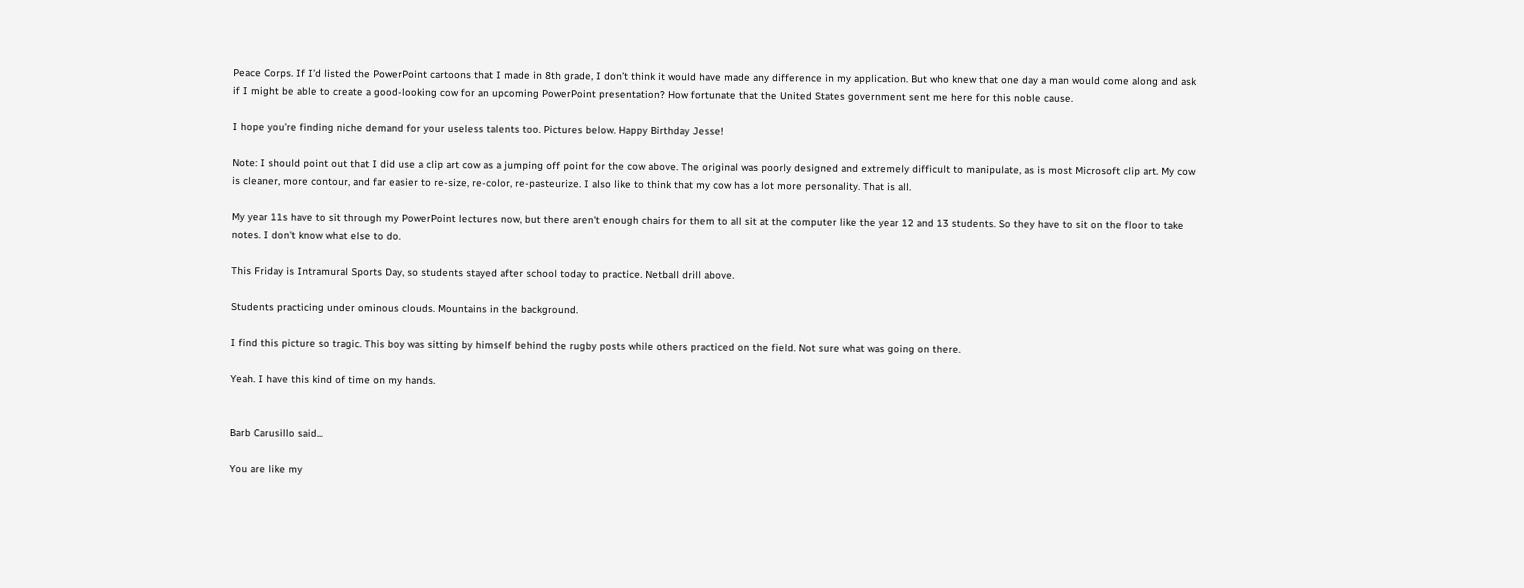Peace Corps. If I’d listed the PowerPoint cartoons that I made in 8th grade, I don’t think it would have made any difference in my application. But who knew that one day a man would come along and ask if I might be able to create a good-looking cow for an upcoming PowerPoint presentation? How fortunate that the United States government sent me here for this noble cause.

I hope you’re finding niche demand for your useless talents too. Pictures below. Happy Birthday Jesse!

Note: I should point out that I did use a clip art cow as a jumping off point for the cow above. The original was poorly designed and extremely difficult to manipulate, as is most Microsoft clip art. My cow is cleaner, more contour, and far easier to re-size, re-color, re-pasteurize. I also like to think that my cow has a lot more personality. That is all.

My year 11s have to sit through my PowerPoint lectures now, but there aren't enough chairs for them to all sit at the computer like the year 12 and 13 students. So they have to sit on the floor to take notes. I don't know what else to do.

This Friday is Intramural Sports Day, so students stayed after school today to practice. Netball drill above.

Students practicing under ominous clouds. Mountains in the background.

I find this picture so tragic. This boy was sitting by himself behind the rugby posts while others practiced on the field. Not sure what was going on there.

Yeah. I have this kind of time on my hands.


Barb Carusillo said...

You are like my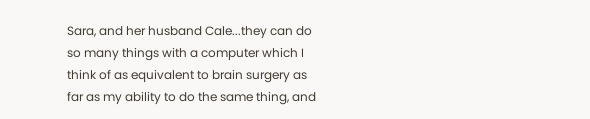Sara, and her husband Cale...they can do so many things with a computer which I think of as equivalent to brain surgery as far as my ability to do the same thing, and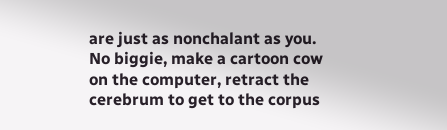are just as nonchalant as you. No biggie, make a cartoon cow on the computer, retract the cerebrum to get to the corpus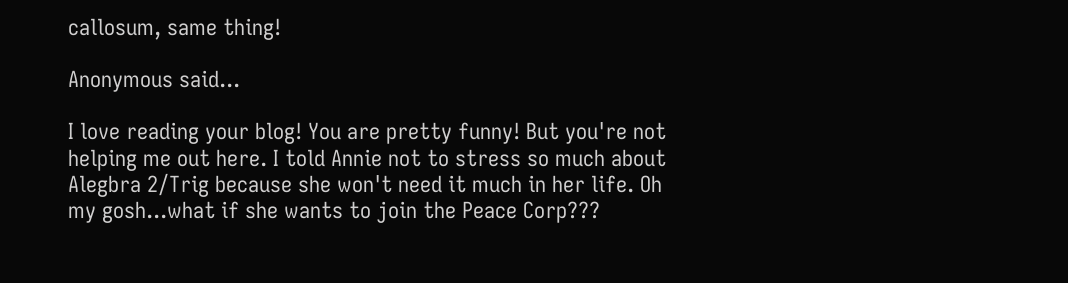callosum, same thing!

Anonymous said...

I love reading your blog! You are pretty funny! But you're not helping me out here. I told Annie not to stress so much about Alegbra 2/Trig because she won't need it much in her life. Oh my gosh...what if she wants to join the Peace Corp???